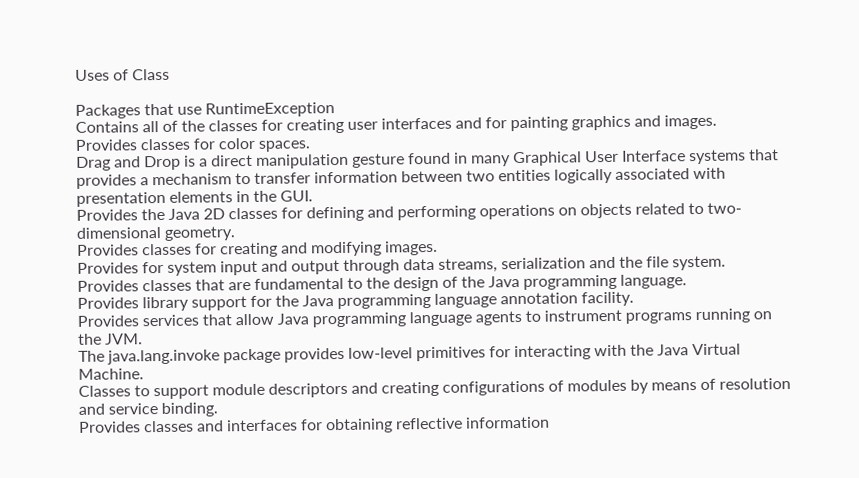Uses of Class

Packages that use RuntimeException
Contains all of the classes for creating user interfaces and for painting graphics and images.
Provides classes for color spaces.
Drag and Drop is a direct manipulation gesture found in many Graphical User Interface systems that provides a mechanism to transfer information between two entities logically associated with presentation elements in the GUI.
Provides the Java 2D classes for defining and performing operations on objects related to two-dimensional geometry.
Provides classes for creating and modifying images.
Provides for system input and output through data streams, serialization and the file system.
Provides classes that are fundamental to the design of the Java programming language.
Provides library support for the Java programming language annotation facility.
Provides services that allow Java programming language agents to instrument programs running on the JVM.
The java.lang.invoke package provides low-level primitives for interacting with the Java Virtual Machine.
Classes to support module descriptors and creating configurations of modules by means of resolution and service binding.
Provides classes and interfaces for obtaining reflective information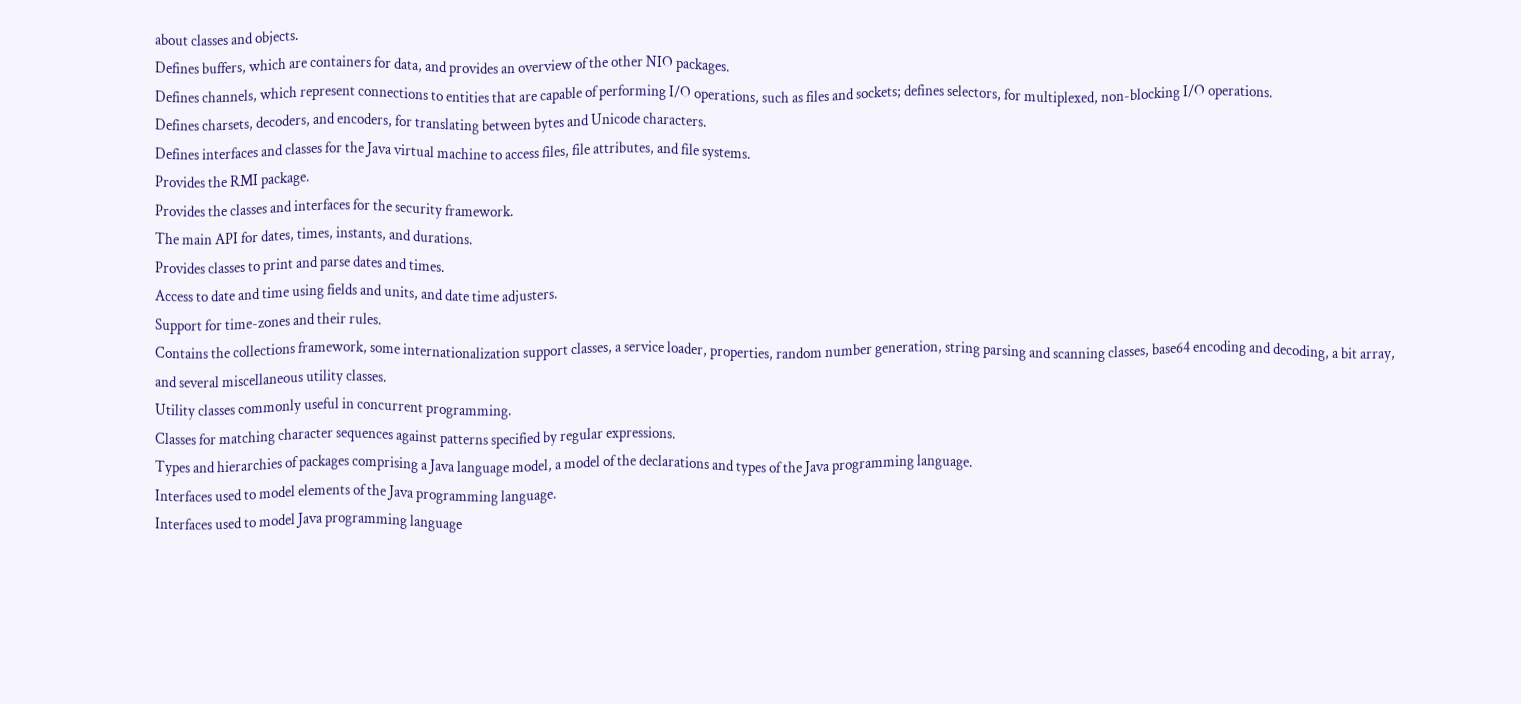about classes and objects.
Defines buffers, which are containers for data, and provides an overview of the other NIO packages.
Defines channels, which represent connections to entities that are capable of performing I/O operations, such as files and sockets; defines selectors, for multiplexed, non-blocking I/O operations.
Defines charsets, decoders, and encoders, for translating between bytes and Unicode characters.
Defines interfaces and classes for the Java virtual machine to access files, file attributes, and file systems.
Provides the RMI package.
Provides the classes and interfaces for the security framework.
The main API for dates, times, instants, and durations.
Provides classes to print and parse dates and times.
Access to date and time using fields and units, and date time adjusters.
Support for time-zones and their rules.
Contains the collections framework, some internationalization support classes, a service loader, properties, random number generation, string parsing and scanning classes, base64 encoding and decoding, a bit array, and several miscellaneous utility classes.
Utility classes commonly useful in concurrent programming.
Classes for matching character sequences against patterns specified by regular expressions.
Types and hierarchies of packages comprising a Java language model, a model of the declarations and types of the Java programming language.
Interfaces used to model elements of the Java programming language.
Interfaces used to model Java programming language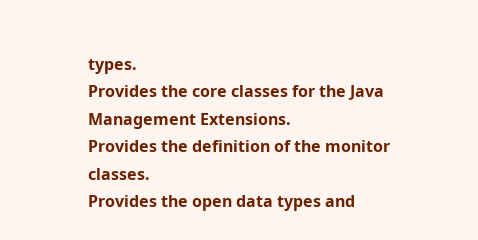types.
Provides the core classes for the Java Management Extensions.
Provides the definition of the monitor classes.
Provides the open data types and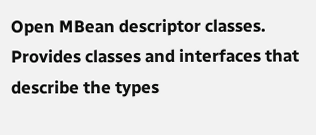Open MBean descriptor classes.
Provides classes and interfaces that describe the types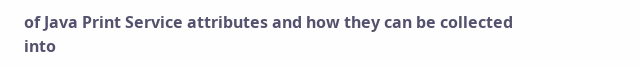of Java Print Service attributes and how they can be collected into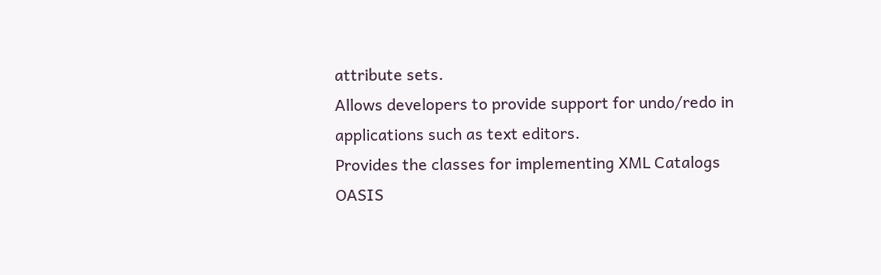attribute sets.
Allows developers to provide support for undo/redo in applications such as text editors.
Provides the classes for implementing XML Catalogs OASIS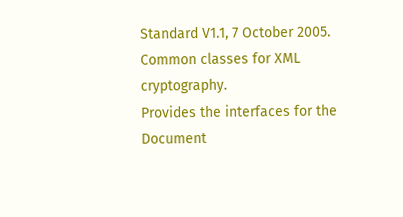Standard V1.1, 7 October 2005.
Common classes for XML cryptography.
Provides the interfaces for the Document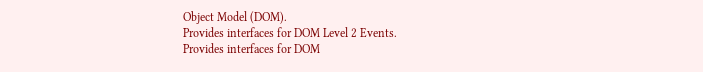Object Model (DOM).
Provides interfaces for DOM Level 2 Events.
Provides interfaces for DOM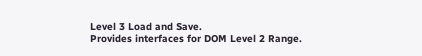Level 3 Load and Save.
Provides interfaces for DOM Level 2 Range.